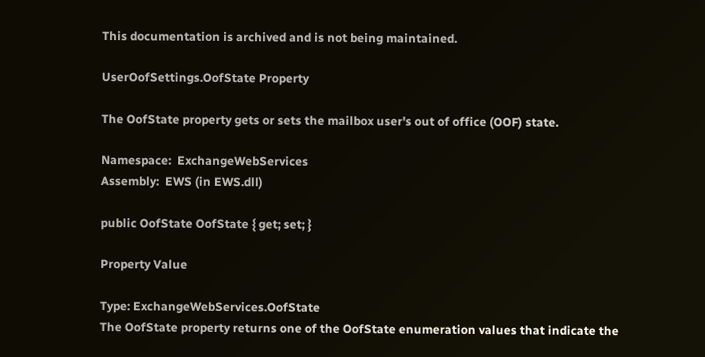This documentation is archived and is not being maintained.

UserOofSettings.OofState Property

The OofState property gets or sets the mailbox user's out of office (OOF) state.

Namespace:  ExchangeWebServices
Assembly:  EWS (in EWS.dll)

public OofState OofState { get; set; }

Property Value

Type: ExchangeWebServices.OofState
The OofState property returns one of the OofState enumeration values that indicate the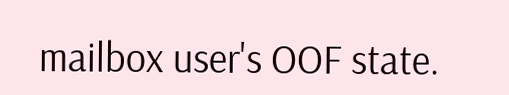mailbox user's OOF state.